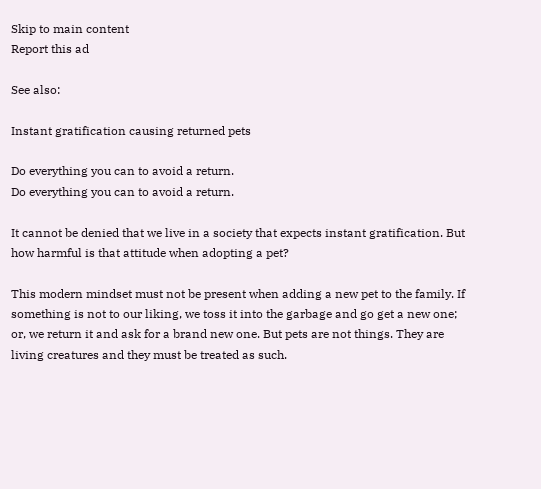Skip to main content
Report this ad

See also:

Instant gratification causing returned pets

Do everything you can to avoid a return.
Do everything you can to avoid a return.

It cannot be denied that we live in a society that expects instant gratification. But how harmful is that attitude when adopting a pet?

This modern mindset must not be present when adding a new pet to the family. If something is not to our liking, we toss it into the garbage and go get a new one; or, we return it and ask for a brand new one. But pets are not things. They are living creatures and they must be treated as such.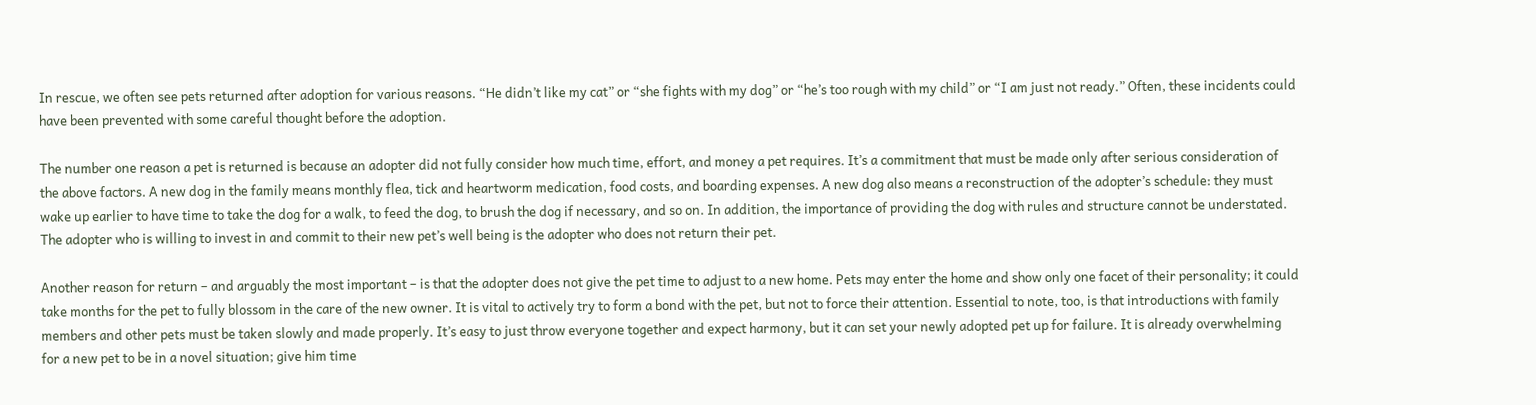In rescue, we often see pets returned after adoption for various reasons. “He didn’t like my cat” or “she fights with my dog” or “he’s too rough with my child” or “I am just not ready.” Often, these incidents could have been prevented with some careful thought before the adoption.

The number one reason a pet is returned is because an adopter did not fully consider how much time, effort, and money a pet requires. It’s a commitment that must be made only after serious consideration of the above factors. A new dog in the family means monthly flea, tick and heartworm medication, food costs, and boarding expenses. A new dog also means a reconstruction of the adopter’s schedule: they must wake up earlier to have time to take the dog for a walk, to feed the dog, to brush the dog if necessary, and so on. In addition, the importance of providing the dog with rules and structure cannot be understated. The adopter who is willing to invest in and commit to their new pet’s well being is the adopter who does not return their pet.

Another reason for return – and arguably the most important – is that the adopter does not give the pet time to adjust to a new home. Pets may enter the home and show only one facet of their personality; it could take months for the pet to fully blossom in the care of the new owner. It is vital to actively try to form a bond with the pet, but not to force their attention. Essential to note, too, is that introductions with family members and other pets must be taken slowly and made properly. It’s easy to just throw everyone together and expect harmony, but it can set your newly adopted pet up for failure. It is already overwhelming for a new pet to be in a novel situation; give him time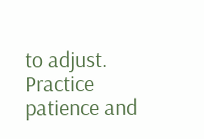to adjust. Practice patience and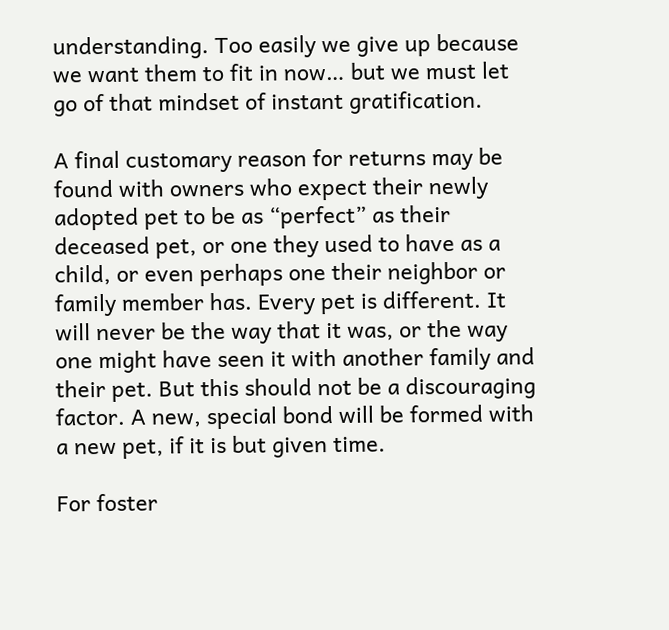understanding. Too easily we give up because we want them to fit in now… but we must let go of that mindset of instant gratification.

A final customary reason for returns may be found with owners who expect their newly adopted pet to be as “perfect” as their deceased pet, or one they used to have as a child, or even perhaps one their neighbor or family member has. Every pet is different. It will never be the way that it was, or the way one might have seen it with another family and their pet. But this should not be a discouraging factor. A new, special bond will be formed with a new pet, if it is but given time.

For foster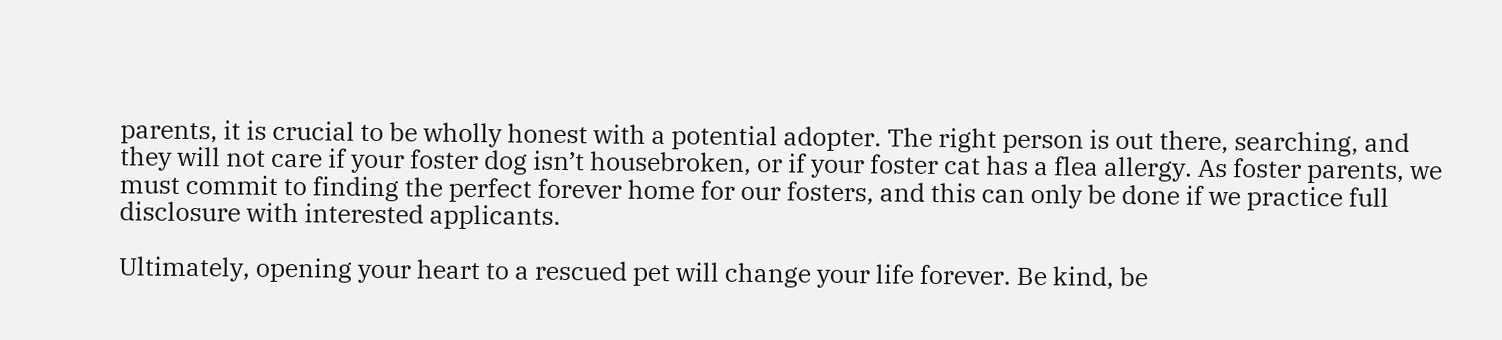parents, it is crucial to be wholly honest with a potential adopter. The right person is out there, searching, and they will not care if your foster dog isn’t housebroken, or if your foster cat has a flea allergy. As foster parents, we must commit to finding the perfect forever home for our fosters, and this can only be done if we practice full disclosure with interested applicants.

Ultimately, opening your heart to a rescued pet will change your life forever. Be kind, be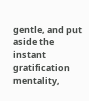gentle, and put aside the instant gratification mentality,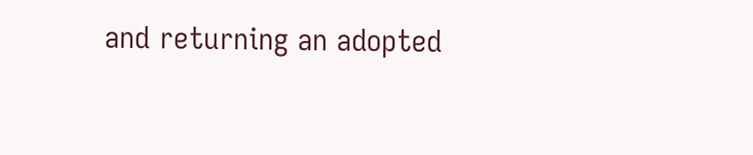and returning an adopted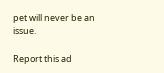pet will never be an issue.

Report this ad